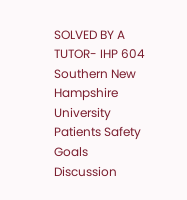SOLVED BY A TUTOR- IHP 604 Southern New Hampshire University Patients Safety Goals Discussion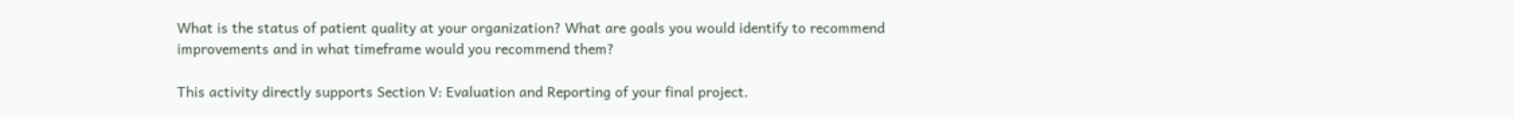What is the status of patient quality at your organization? What are goals you would identify to recommend improvements and in what timeframe would you recommend them?

This activity directly supports Section V: Evaluation and Reporting of your final project.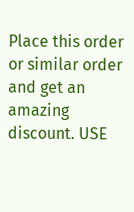Place this order or similar order and get an amazing discount. USE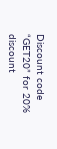Discount code “GET20” for 20% discount